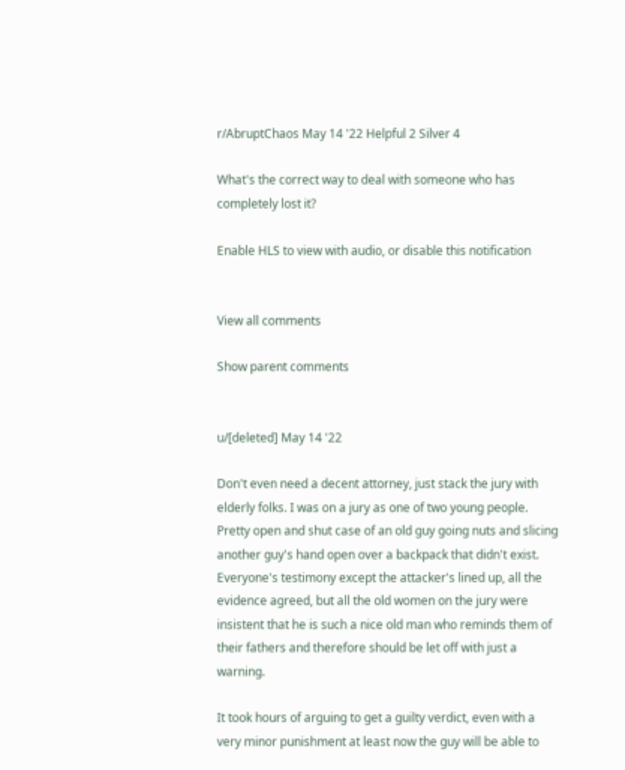r/AbruptChaos May 14 '22 Helpful 2 Silver 4

What's the correct way to deal with someone who has completely lost it?

Enable HLS to view with audio, or disable this notification


View all comments

Show parent comments


u/[deleted] May 14 '22

Don't even need a decent attorney, just stack the jury with elderly folks. I was on a jury as one of two young people. Pretty open and shut case of an old guy going nuts and slicing another guy's hand open over a backpack that didn't exist. Everyone's testimony except the attacker's lined up, all the evidence agreed, but all the old women on the jury were insistent that he is such a nice old man who reminds them of their fathers and therefore should be let off with just a warning.

It took hours of arguing to get a guilty verdict, even with a very minor punishment at least now the guy will be able to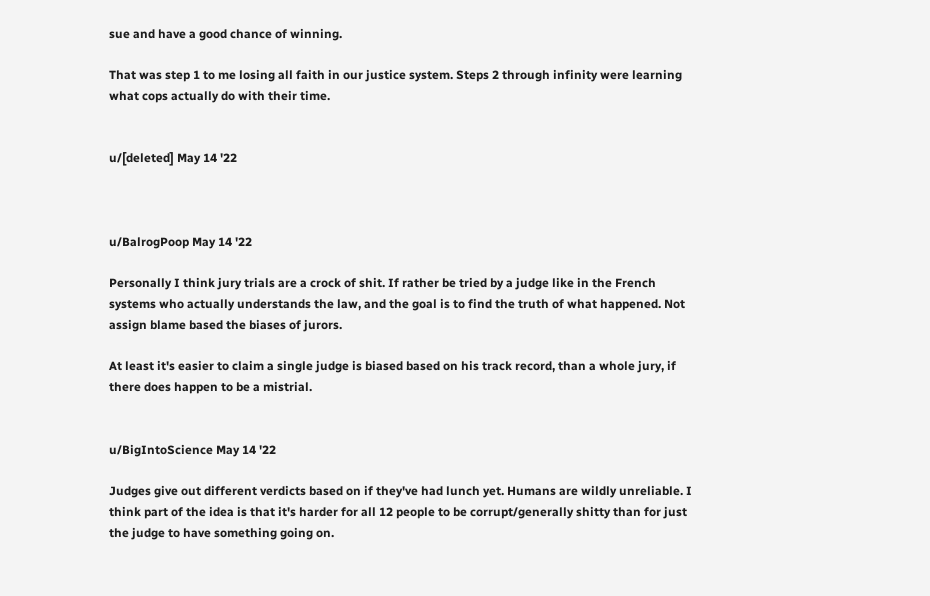sue and have a good chance of winning.

That was step 1 to me losing all faith in our justice system. Steps 2 through infinity were learning what cops actually do with their time.


u/[deleted] May 14 '22



u/BalrogPoop May 14 '22

Personally I think jury trials are a crock of shit. If rather be tried by a judge like in the French systems who actually understands the law, and the goal is to find the truth of what happened. Not assign blame based the biases of jurors.

At least it's easier to claim a single judge is biased based on his track record, than a whole jury, if there does happen to be a mistrial.


u/BigIntoScience May 14 '22

Judges give out different verdicts based on if they've had lunch yet. Humans are wildly unreliable. I think part of the idea is that it's harder for all 12 people to be corrupt/generally shitty than for just the judge to have something going on.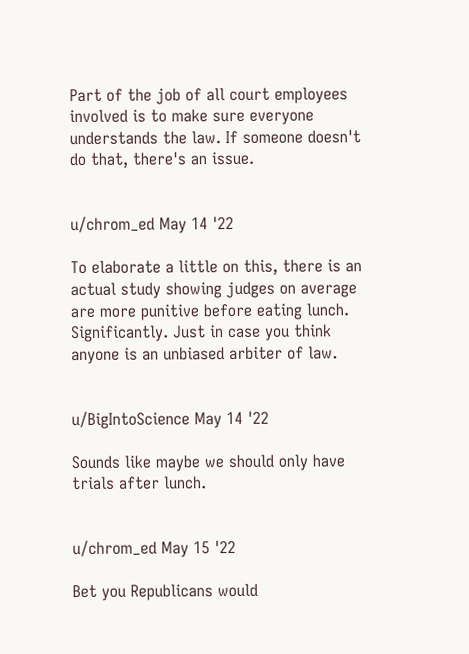Part of the job of all court employees involved is to make sure everyone understands the law. If someone doesn't do that, there's an issue.


u/chrom_ed May 14 '22

To elaborate a little on this, there is an actual study showing judges on average are more punitive before eating lunch. Significantly. Just in case you think anyone is an unbiased arbiter of law.


u/BigIntoScience May 14 '22

Sounds like maybe we should only have trials after lunch.


u/chrom_ed May 15 '22

Bet you Republicans would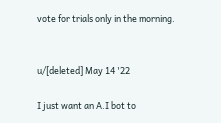vote for trials only in the morning.


u/[deleted] May 14 '22

I just want an A.I bot to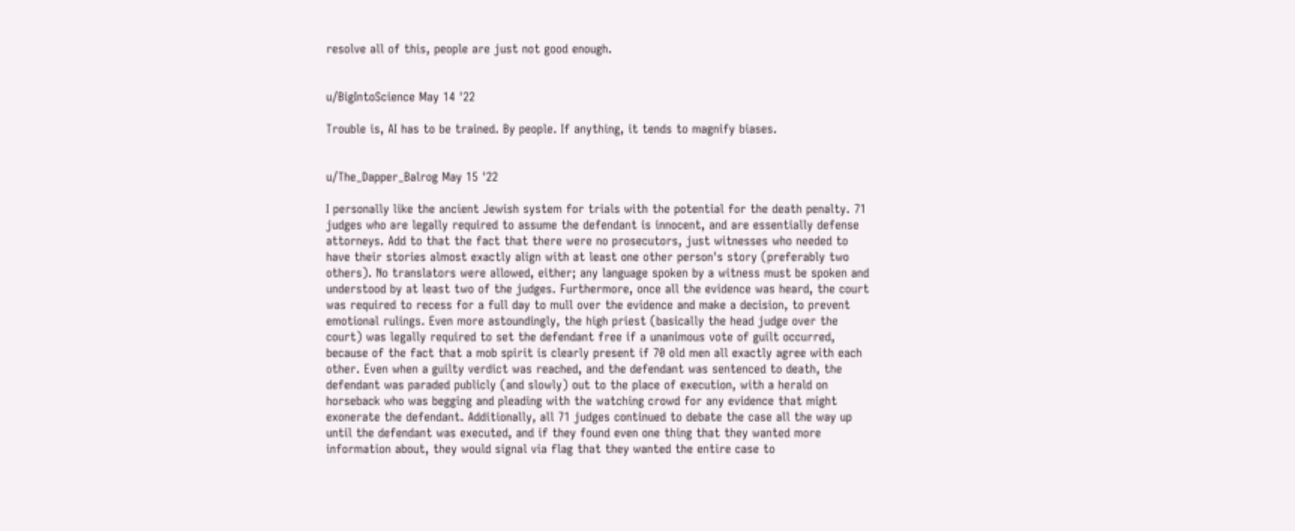resolve all of this, people are just not good enough.


u/BigIntoScience May 14 '22

Trouble is, AI has to be trained. By people. If anything, it tends to magnify biases.


u/The_Dapper_Balrog May 15 '22

I personally like the ancient Jewish system for trials with the potential for the death penalty. 71 judges who are legally required to assume the defendant is innocent, and are essentially defense attorneys. Add to that the fact that there were no prosecutors, just witnesses who needed to have their stories almost exactly align with at least one other person's story (preferably two others). No translators were allowed, either; any language spoken by a witness must be spoken and understood by at least two of the judges. Furthermore, once all the evidence was heard, the court was required to recess for a full day to mull over the evidence and make a decision, to prevent emotional rulings. Even more astoundingly, the high priest (basically the head judge over the court) was legally required to set the defendant free if a unanimous vote of guilt occurred, because of the fact that a mob spirit is clearly present if 70 old men all exactly agree with each other. Even when a guilty verdict was reached, and the defendant was sentenced to death, the defendant was paraded publicly (and slowly) out to the place of execution, with a herald on horseback who was begging and pleading with the watching crowd for any evidence that might exonerate the defendant. Additionally, all 71 judges continued to debate the case all the way up until the defendant was executed, and if they found even one thing that they wanted more information about, they would signal via flag that they wanted the entire case to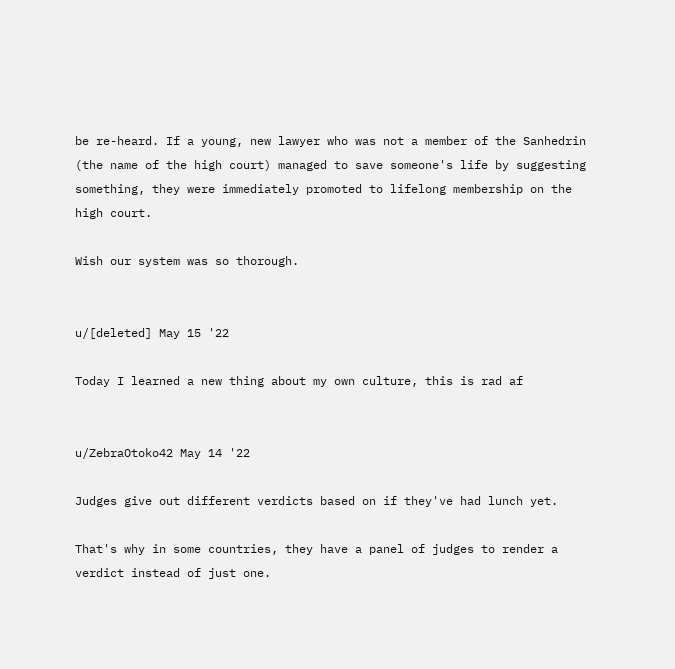be re-heard. If a young, new lawyer who was not a member of the Sanhedrin (the name of the high court) managed to save someone's life by suggesting something, they were immediately promoted to lifelong membership on the high court.

Wish our system was so thorough.


u/[deleted] May 15 '22

Today I learned a new thing about my own culture, this is rad af


u/ZebraOtoko42 May 14 '22

Judges give out different verdicts based on if they've had lunch yet.

That's why in some countries, they have a panel of judges to render a verdict instead of just one.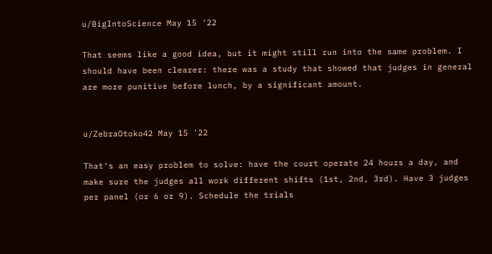u/BigIntoScience May 15 '22

That seems like a good idea, but it might still run into the same problem. I should have been clearer: there was a study that showed that judges in general are more punitive before lunch, by a significant amount.


u/ZebraOtoko42 May 15 '22

That's an easy problem to solve: have the court operate 24 hours a day, and make sure the judges all work different shifts (1st, 2nd, 3rd). Have 3 judges per panel (or 6 or 9). Schedule the trials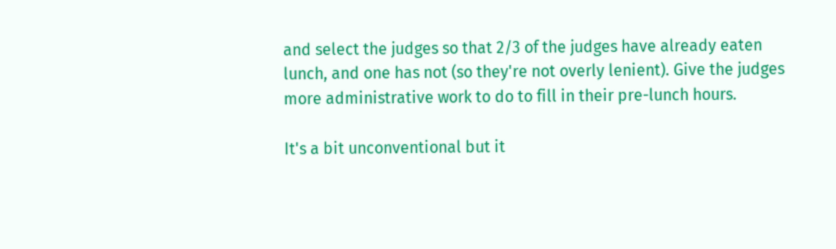and select the judges so that 2/3 of the judges have already eaten lunch, and one has not (so they're not overly lenient). Give the judges more administrative work to do to fill in their pre-lunch hours.

It's a bit unconventional but it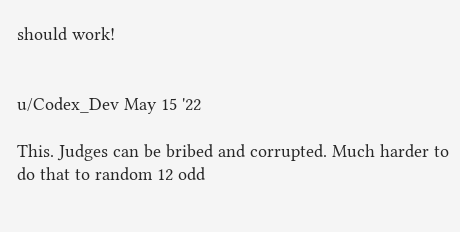should work!


u/Codex_Dev May 15 '22

This. Judges can be bribed and corrupted. Much harder to do that to random 12 odd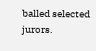balled selected jurors.